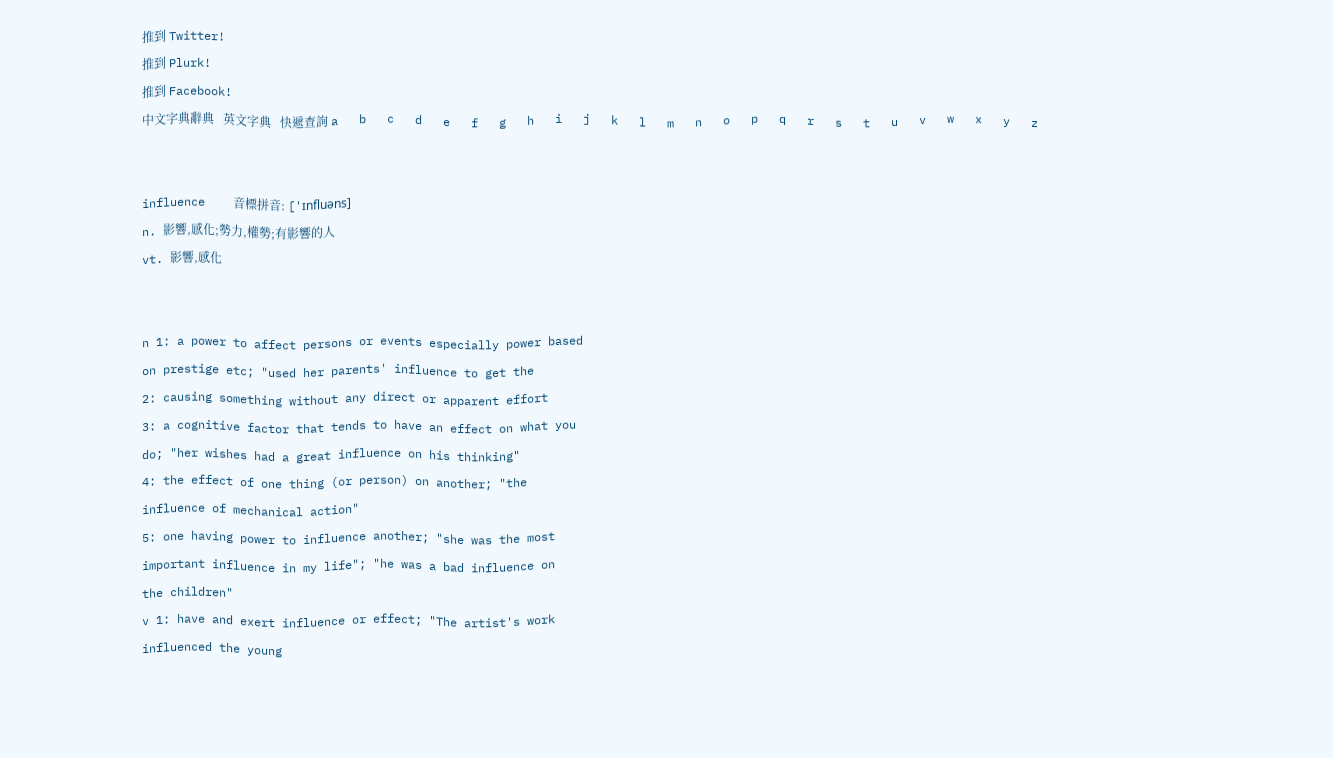推到 Twitter!
推到 Plurk!
推到 Facebook!
中文字典辭典   英文字典   快遞查詢 a   b   c   d   e   f   g   h   i   j   k   l   m   n   o   p   q   r   s   t   u   v   w   x   y   z


influence    音標拼音: ['ɪnfluəns]
n. 影響,感化;勢力,權勢;有影響的人
vt. 影響,感化


n 1: a power to affect persons or events especially power based
on prestige etc; "used her parents' influence to get the
2: causing something without any direct or apparent effort
3: a cognitive factor that tends to have an effect on what you
do; "her wishes had a great influence on his thinking"
4: the effect of one thing (or person) on another; "the
influence of mechanical action"
5: one having power to influence another; "she was the most
important influence in my life"; "he was a bad influence on
the children"
v 1: have and exert influence or effect; "The artist's work
influenced the young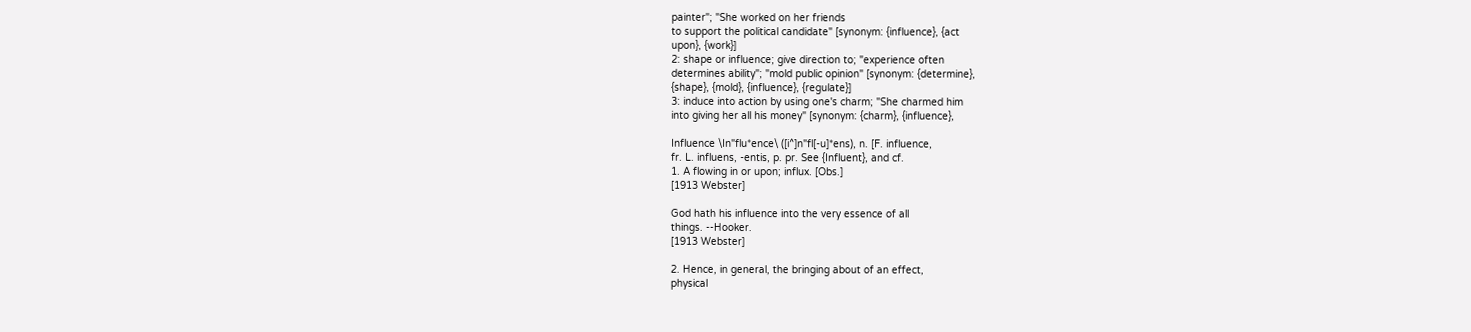painter"; "She worked on her friends
to support the political candidate" [synonym: {influence}, {act
upon}, {work}]
2: shape or influence; give direction to; "experience often
determines ability"; "mold public opinion" [synonym: {determine},
{shape}, {mold}, {influence}, {regulate}]
3: induce into action by using one's charm; "She charmed him
into giving her all his money" [synonym: {charm}, {influence},

Influence \In"flu*ence\ ([i^]n"fl[-u]*ens), n. [F. influence,
fr. L. influens, -entis, p. pr. See {Influent}, and cf.
1. A flowing in or upon; influx. [Obs.]
[1913 Webster]

God hath his influence into the very essence of all
things. --Hooker.
[1913 Webster]

2. Hence, in general, the bringing about of an effect,
physical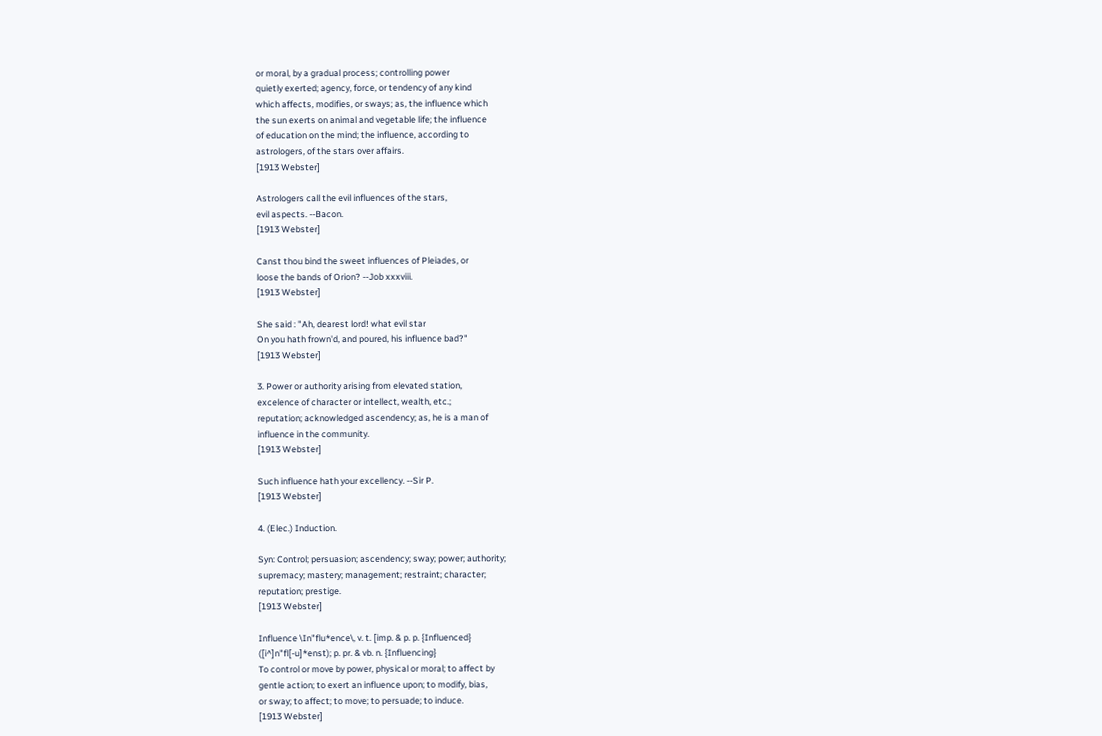or moral, by a gradual process; controlling power
quietly exerted; agency, force, or tendency of any kind
which affects, modifies, or sways; as, the influence which
the sun exerts on animal and vegetable life; the influence
of education on the mind; the influence, according to
astrologers, of the stars over affairs.
[1913 Webster]

Astrologers call the evil influences of the stars,
evil aspects. --Bacon.
[1913 Webster]

Canst thou bind the sweet influences of Pleiades, or
loose the bands of Orion? --Job xxxviii.
[1913 Webster]

She said : "Ah, dearest lord! what evil star
On you hath frown'd, and poured, his influence bad?"
[1913 Webster]

3. Power or authority arising from elevated station,
excelence of character or intellect, wealth, etc.;
reputation; acknowledged ascendency; as, he is a man of
influence in the community.
[1913 Webster]

Such influence hath your excellency. --Sir P.
[1913 Webster]

4. (Elec.) Induction.

Syn: Control; persuasion; ascendency; sway; power; authority;
supremacy; mastery; management; restraint; character;
reputation; prestige.
[1913 Webster]

Influence \In"flu*ence\, v. t. [imp. & p. p. {Influenced}
([i^]n"fl[-u]*enst); p. pr. & vb. n. {Influencing}
To control or move by power, physical or moral; to affect by
gentle action; to exert an influence upon; to modify, bias,
or sway; to affect; to move; to persuade; to induce.
[1913 Webster]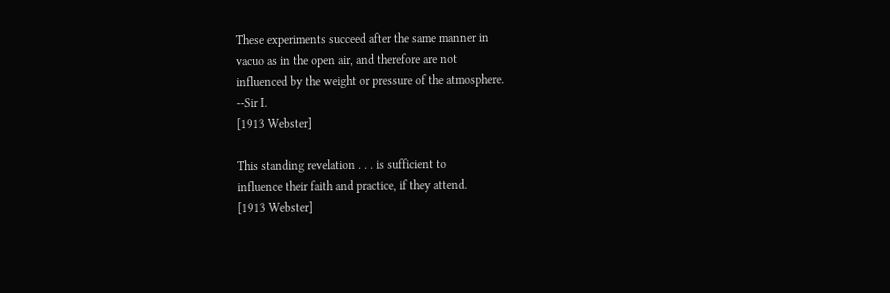These experiments succeed after the same manner in
vacuo as in the open air, and therefore are not
influenced by the weight or pressure of the atmosphere.
--Sir I.
[1913 Webster]

This standing revelation . . . is sufficient to
influence their faith and practice, if they attend.
[1913 Webster]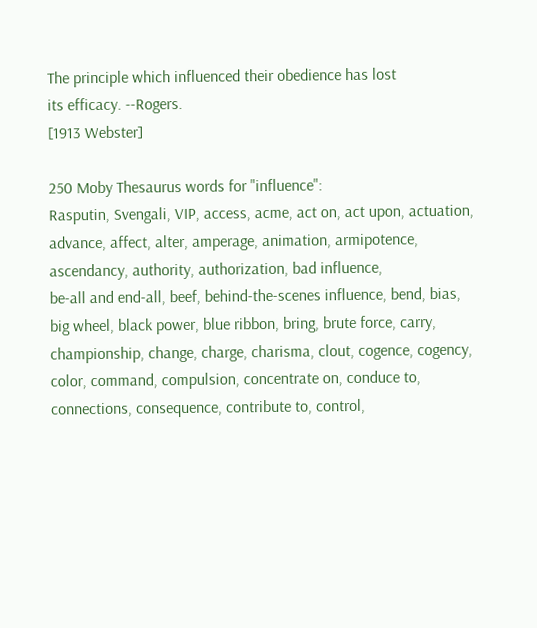The principle which influenced their obedience has lost
its efficacy. --Rogers.
[1913 Webster]

250 Moby Thesaurus words for "influence":
Rasputin, Svengali, VIP, access, acme, act on, act upon, actuation,
advance, affect, alter, amperage, animation, armipotence,
ascendancy, authority, authorization, bad influence,
be-all and end-all, beef, behind-the-scenes influence, bend, bias,
big wheel, black power, blue ribbon, bring, brute force, carry,
championship, change, charge, charisma, clout, cogence, cogency,
color, command, compulsion, concentrate on, conduce to,
connections, consequence, contribute to, control,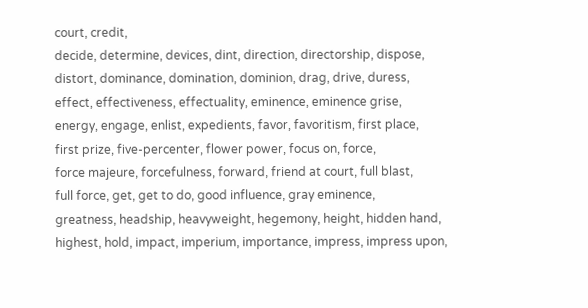court, credit,
decide, determine, devices, dint, direction, directorship, dispose,
distort, dominance, domination, dominion, drag, drive, duress,
effect, effectiveness, effectuality, eminence, eminence grise,
energy, engage, enlist, expedients, favor, favoritism, first place,
first prize, five-percenter, flower power, focus on, force,
force majeure, forcefulness, forward, friend at court, full blast,
full force, get, get to do, good influence, gray eminence,
greatness, headship, heavyweight, hegemony, height, hidden hand,
highest, hold, impact, imperium, importance, impress, impress upon,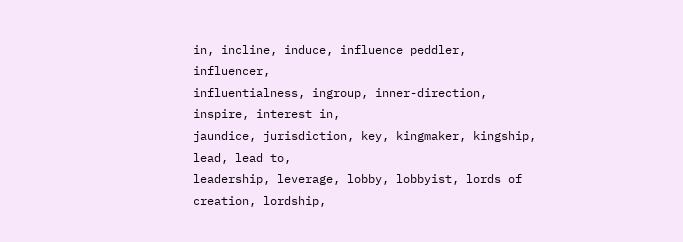in, incline, induce, influence peddler, influencer,
influentialness, ingroup, inner-direction, inspire, interest in,
jaundice, jurisdiction, key, kingmaker, kingship, lead, lead to,
leadership, leverage, lobby, lobbyist, lords of creation, lordship,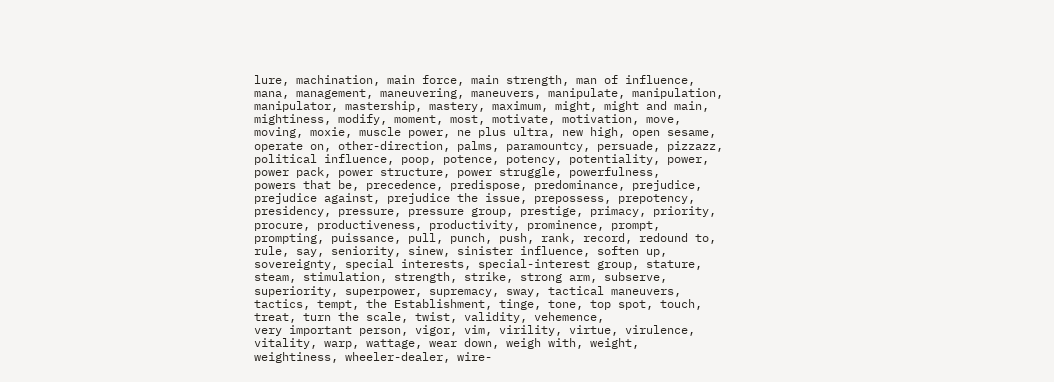lure, machination, main force, main strength, man of influence,
mana, management, maneuvering, maneuvers, manipulate, manipulation,
manipulator, mastership, mastery, maximum, might, might and main,
mightiness, modify, moment, most, motivate, motivation, move,
moving, moxie, muscle power, ne plus ultra, new high, open sesame,
operate on, other-direction, palms, paramountcy, persuade, pizzazz,
political influence, poop, potence, potency, potentiality, power,
power pack, power structure, power struggle, powerfulness,
powers that be, precedence, predispose, predominance, prejudice,
prejudice against, prejudice the issue, prepossess, prepotency,
presidency, pressure, pressure group, prestige, primacy, priority,
procure, productiveness, productivity, prominence, prompt,
prompting, puissance, pull, punch, push, rank, record, redound to,
rule, say, seniority, sinew, sinister influence, soften up,
sovereignty, special interests, special-interest group, stature,
steam, stimulation, strength, strike, strong arm, subserve,
superiority, superpower, supremacy, sway, tactical maneuvers,
tactics, tempt, the Establishment, tinge, tone, top spot, touch,
treat, turn the scale, twist, validity, vehemence,
very important person, vigor, vim, virility, virtue, virulence,
vitality, warp, wattage, wear down, weigh with, weight,
weightiness, wheeler-dealer, wire-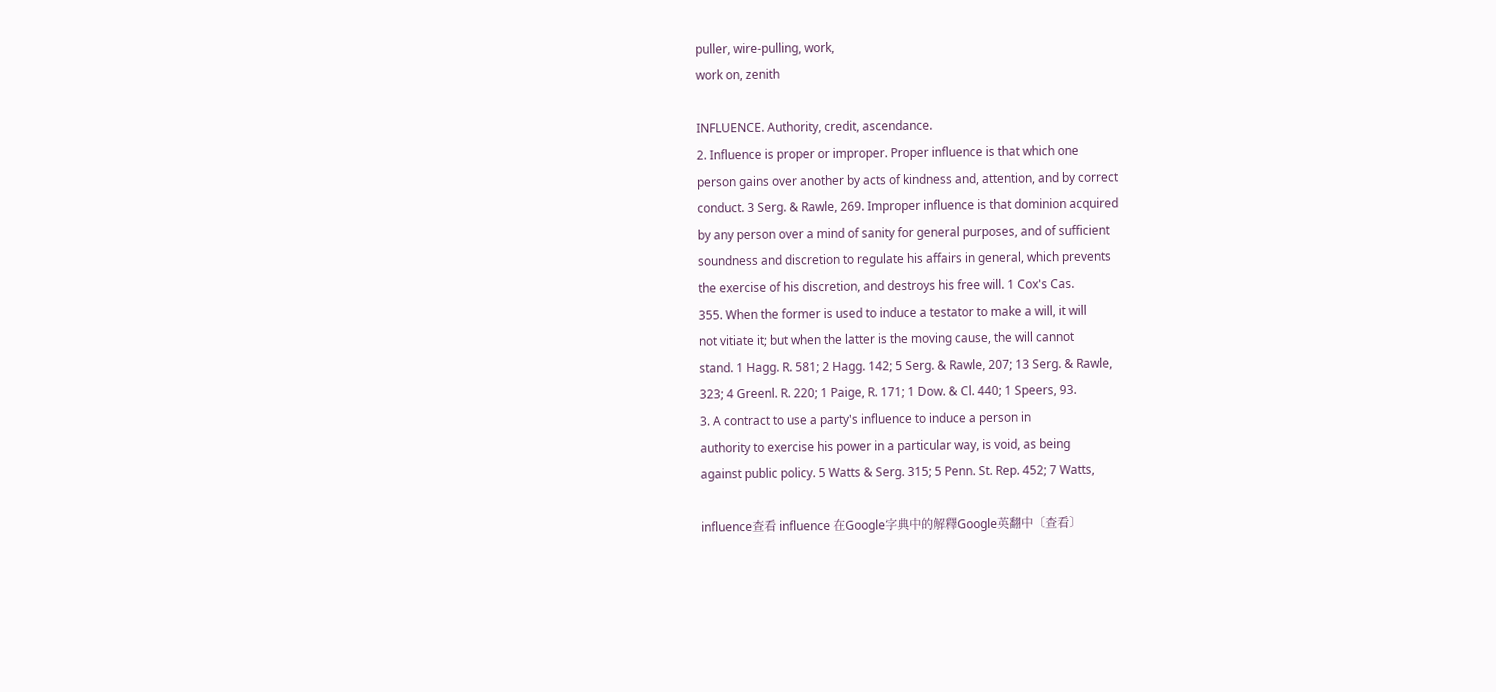puller, wire-pulling, work,
work on, zenith

INFLUENCE. Authority, credit, ascendance.
2. Influence is proper or improper. Proper influence is that which one
person gains over another by acts of kindness and, attention, and by correct
conduct. 3 Serg. & Rawle, 269. Improper influence is that dominion acquired
by any person over a mind of sanity for general purposes, and of sufficient
soundness and discretion to regulate his affairs in general, which prevents
the exercise of his discretion, and destroys his free will. 1 Cox's Cas.
355. When the former is used to induce a testator to make a will, it will
not vitiate it; but when the latter is the moving cause, the will cannot
stand. 1 Hagg. R. 581; 2 Hagg. 142; 5 Serg. & Rawle, 207; 13 Serg. & Rawle,
323; 4 Greenl. R. 220; 1 Paige, R. 171; 1 Dow. & Cl. 440; 1 Speers, 93.
3. A contract to use a party's influence to induce a person in
authority to exercise his power in a particular way, is void, as being
against public policy. 5 Watts & Serg. 315; 5 Penn. St. Rep. 452; 7 Watts,

influence查看 influence 在Google字典中的解釋Google英翻中〔查看〕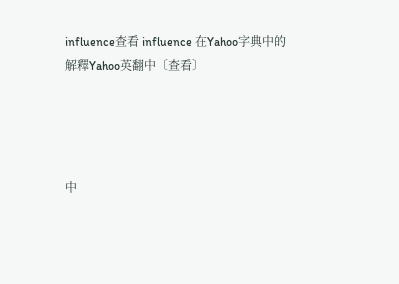influence查看 influence 在Yahoo字典中的解釋Yahoo英翻中〔查看〕




中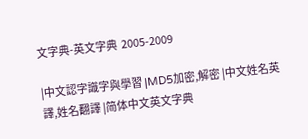文字典-英文字典  2005-2009

|中文認字識字與學習 |MD5加密,解密 |中文姓名英譯,姓名翻譯 |简体中文英文字典